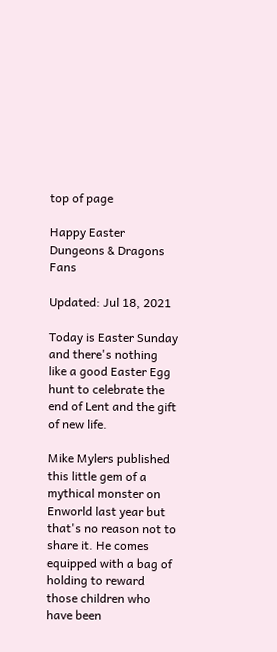top of page

Happy Easter Dungeons & Dragons Fans

Updated: Jul 18, 2021

Today is Easter Sunday and there's nothing like a good Easter Egg hunt to celebrate the end of Lent and the gift of new life.

Mike Mylers published this little gem of a mythical monster on Enworld last year but that's no reason not to share it. He comes equipped with a bag of holding to reward those children who have been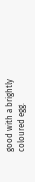good with a brightly coloured egg.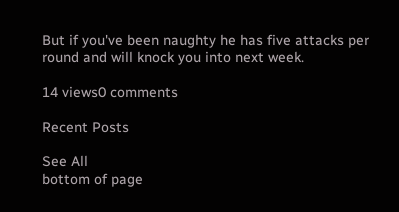But if you've been naughty he has five attacks per round and will knock you into next week.

14 views0 comments

Recent Posts

See All
bottom of page